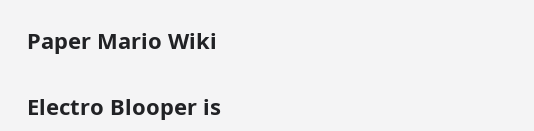Paper Mario Wiki

Electro Blooper is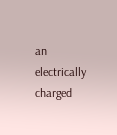an electrically charged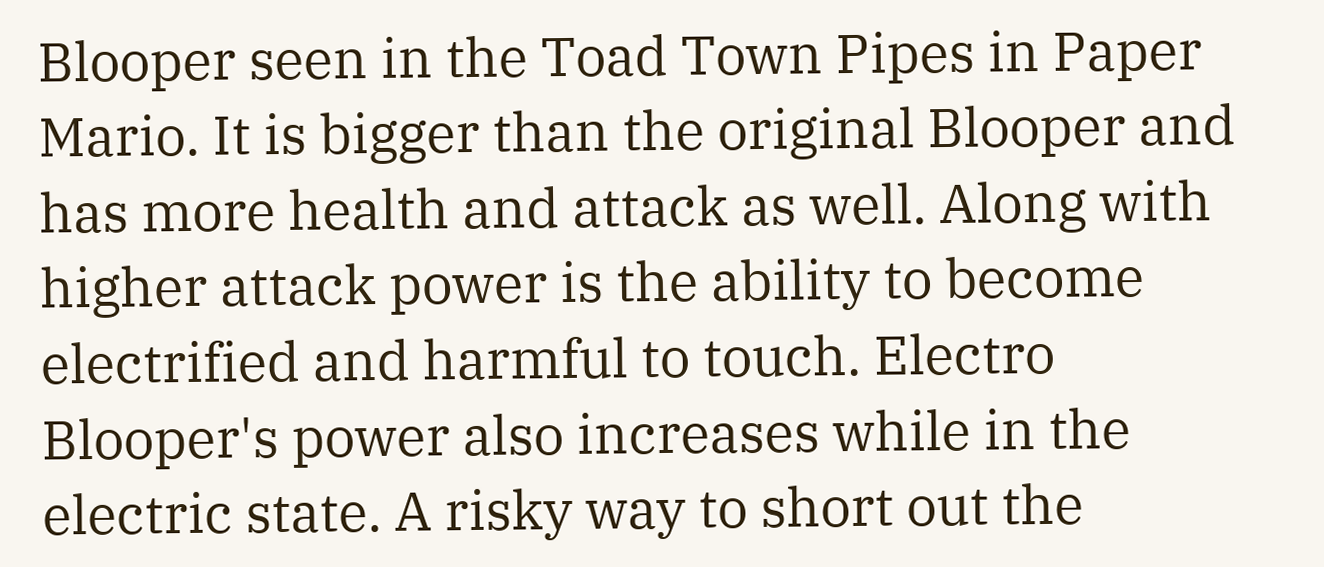Blooper seen in the Toad Town Pipes in Paper Mario. It is bigger than the original Blooper and has more health and attack as well. Along with higher attack power is the ability to become electrified and harmful to touch. Electro Blooper's power also increases while in the electric state. A risky way to short out the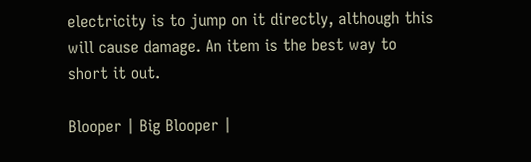electricity is to jump on it directly, although this will cause damage. An item is the best way to short it out.

Blooper | Big Blooper |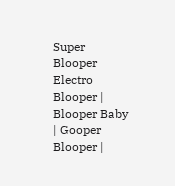Super Blooper
Electro Blooper | Blooper Baby | Gooper Blooper |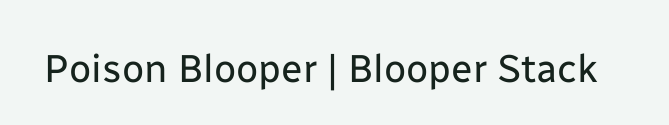Poison Blooper | Blooper Stack